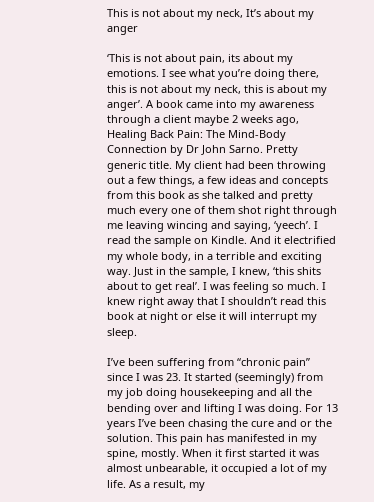This is not about my neck, It’s about my anger

‘This is not about pain, its about my emotions. I see what you’re doing there, this is not about my neck, this is about my anger’. A book came into my awareness through a client maybe 2 weeks ago, Healing Back Pain: The Mind-Body Connection by Dr John Sarno. Pretty generic title. My client had been throwing out a few things, a few ideas and concepts from this book as she talked and pretty much every one of them shot right through me leaving wincing and saying, ‘yeech’. I read the sample on Kindle. And it electrified my whole body, in a terrible and exciting way. Just in the sample, I knew, ‘this shits about to get real’. I was feeling so much. I knew right away that I shouldn’t read this book at night or else it will interrupt my sleep.

I’ve been suffering from “chronic pain” since I was 23. It started (seemingly) from my job doing housekeeping and all the bending over and lifting I was doing. For 13 years I’ve been chasing the cure and or the solution. This pain has manifested in my spine, mostly. When it first started it was almost unbearable, it occupied a lot of my life. As a result, my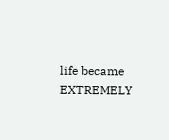life became EXTREMELY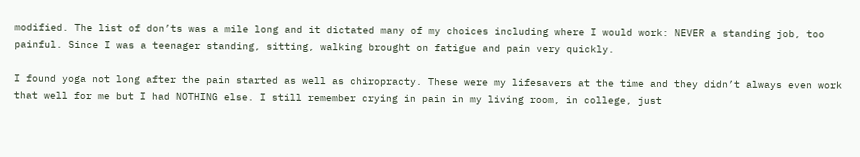modified. The list of don’ts was a mile long and it dictated many of my choices including where I would work: NEVER a standing job, too painful. Since I was a teenager standing, sitting, walking brought on fatigue and pain very quickly.

I found yoga not long after the pain started as well as chiropracty. These were my lifesavers at the time and they didn’t always even work that well for me but I had NOTHING else. I still remember crying in pain in my living room, in college, just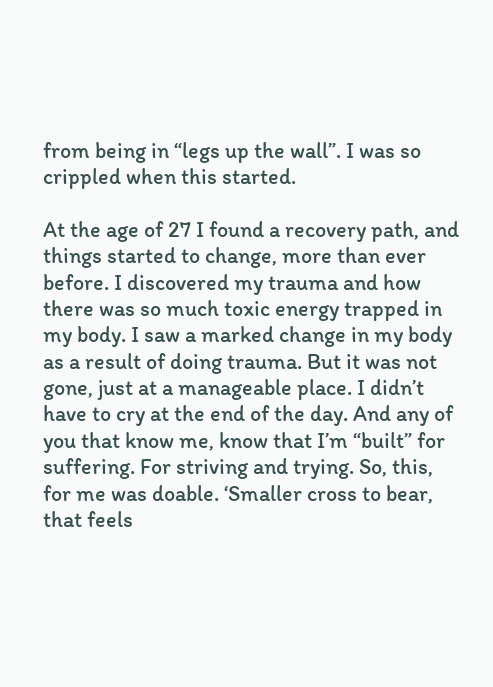from being in “legs up the wall”. I was so crippled when this started.

At the age of 27 I found a recovery path, and things started to change, more than ever before. I discovered my trauma and how there was so much toxic energy trapped in my body. I saw a marked change in my body as a result of doing trauma. But it was not gone, just at a manageable place. I didn’t have to cry at the end of the day. And any of you that know me, know that I’m “built” for suffering. For striving and trying. So, this, for me was doable. ‘Smaller cross to bear, that feels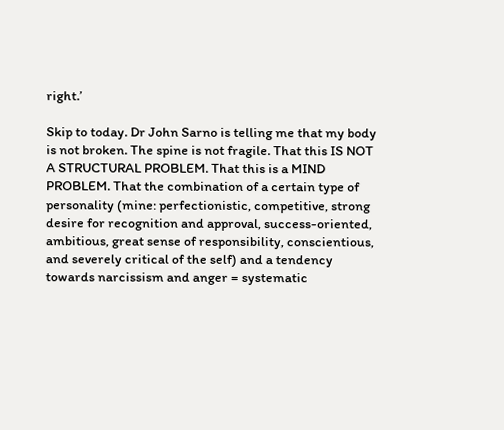right.’

Skip to today. Dr John Sarno is telling me that my body is not broken. The spine is not fragile. That this IS NOT A STRUCTURAL PROBLEM. That this is a MIND PROBLEM. That the combination of a certain type of personality (mine: perfectionistic, competitive, strong  desire for recognition and approval, success-oriented, ambitious, great sense of responsibility, conscientious, and severely critical of the self) and a tendency towards narcissism and anger = systematic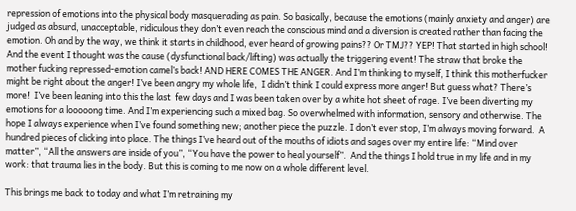repression of emotions into the physical body masquerading as pain. So basically, because the emotions (mainly anxiety and anger) are judged as absurd, unacceptable, ridiculous they don’t even reach the conscious mind and a diversion is created rather than facing the emotion. Oh and by the way, we think it starts in childhood, ever heard of growing pains?? Or TMJ?? YEP! That started in high school! And the event I thought was the cause (dysfunctional back/lifting) was actually the triggering event! The straw that broke the mother fucking repressed-emotion camel’s back! AND HERE COMES THE ANGER. And I’m thinking to myself, I think this motherfucker might be right about the anger! I’ve been angry my whole life,  I didn’t think I could express more anger! But guess what? There’s more!  I’ve been leaning into this the last  few days and I was been taken over by a white hot sheet of rage. I’ve been diverting my emotions for a looooong time. And I’m experiencing such a mixed bag. So overwhelmed with information, sensory and otherwise. The hope I always experience when I’ve found something new; another piece the puzzle. I don’t ever stop, I’m always moving forward.  A hundred pieces of clicking into place. The things I’ve heard out of the mouths of idiots and sages over my entire life: “Mind over matter”, “All the answers are inside of you”, “You have the power to heal yourself”.  And the things I hold true in my life and in my work: that trauma lies in the body. But this is coming to me now on a whole different level.

This brings me back to today and what I’m retraining my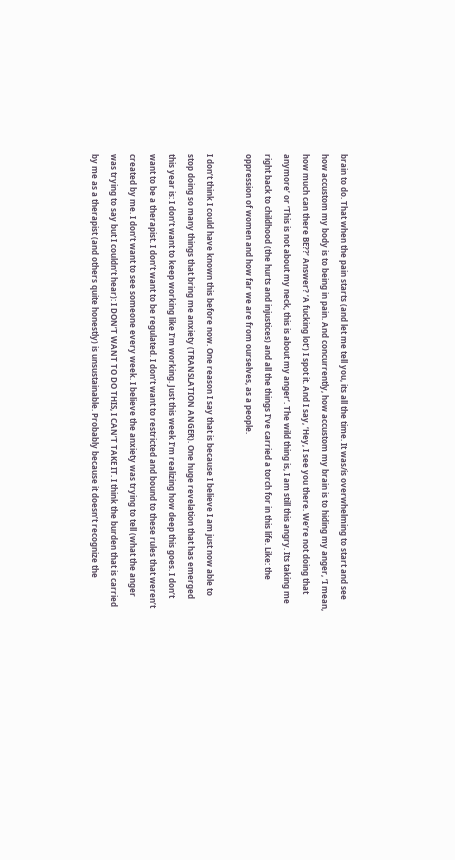brain to do. That when the pain starts (and let me tell you, its all the time. It was/is overwhelming to start and see how accustom my body is to being in pain. And concurrently, how accustom my brain is to hiding my anger, ‘I mean, how much can there BE??’ Answer? ‘A fucking lot’) I spot it. And I say, ‘Hey, I see you there. We’re not doing that anymore’ or ‘This is not about my neck, this is about my anger’. The wild thing is, I am still this angry. Its taking me right back to childhood (the hurts and injustices) and all the things I’ve carried a torch for in this life. Like: the oppression of women and how far we are from ourselves, as a people.

I don’t think I could have known this before now. One reason I say that is because I believe I am just now able to stop doing so many things that bring me anxiety (TRANSLATION ANGER). One huge revelation that has emerged this year is: I don’t want to keep working like I’m working. Just this week I’m realizing how deep this goes. I don’t want to be a therapist. I don’t want to be regulated. I don’t want to restricted and bound to these rules that weren’t created by me. I don’t want to see someone every week. I believe the anxiety was trying to tell (what the anger was trying to say but I couldn’t hear): I DON’T WANT TO DO THIS, I CAN’T TAKE IT. I think the burden that is carried by me as a therapist (and others quite honestly) is unsustainable. Probably because it doesn’t recognize the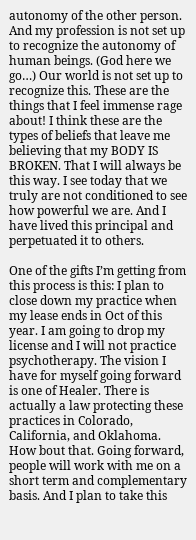autonomy of the other person. And my profession is not set up to recognize the autonomy of human beings. (God here we go…) Our world is not set up to recognize this. These are the things that I feel immense rage about! I think these are the types of beliefs that leave me believing that my BODY IS BROKEN. That I will always be this way. I see today that we truly are not conditioned to see how powerful we are. And I have lived this principal and perpetuated it to others.

One of the gifts I’m getting from this process is this: I plan to close down my practice when my lease ends in Oct of this year. I am going to drop my license and I will not practice psychotherapy. The vision I have for myself going forward is one of Healer. There is actually a law protecting these practices in Colorado, California, and Oklahoma. How bout that. Going forward, people will work with me on a short term and complementary basis. And I plan to take this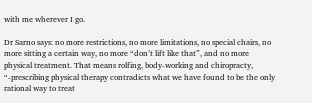with me wherever I go.

Dr Sarno says: no more restrictions, no more limitations, no special chairs, no more sitting a certain way, no more “don’t lift like that”, and no more physical treatment. That means rolfing, body-working and chiropracty, “-prescribing physical therapy contradicts what we have found to be the only rational way to treat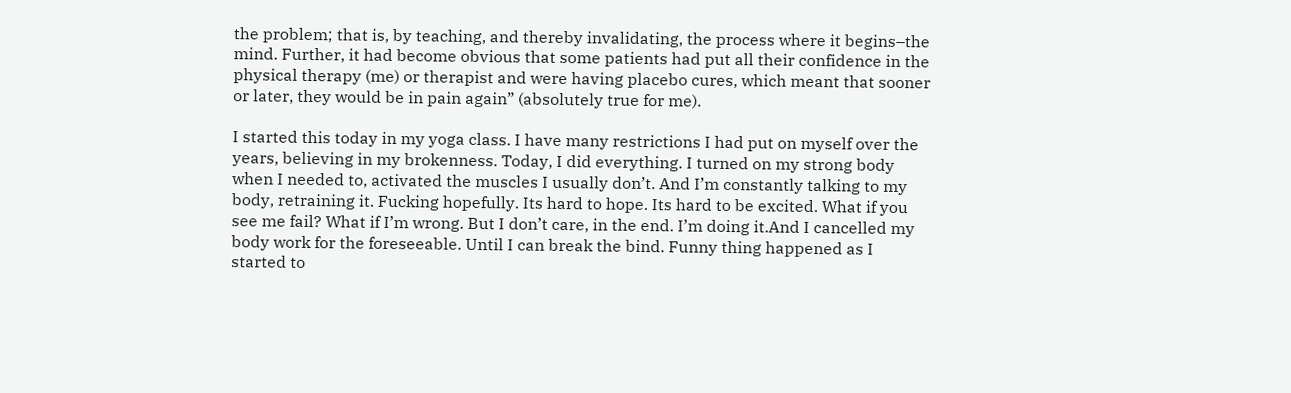the problem; that is, by teaching, and thereby invalidating, the process where it begins–the mind. Further, it had become obvious that some patients had put all their confidence in the physical therapy (me) or therapist and were having placebo cures, which meant that sooner or later, they would be in pain again” (absolutely true for me).

I started this today in my yoga class. I have many restrictions I had put on myself over the years, believing in my brokenness. Today, I did everything. I turned on my strong body when I needed to, activated the muscles I usually don’t. And I’m constantly talking to my body, retraining it. Fucking hopefully. Its hard to hope. Its hard to be excited. What if you see me fail? What if I’m wrong. But I don’t care, in the end. I’m doing it.And I cancelled my body work for the foreseeable. Until I can break the bind. Funny thing happened as I started to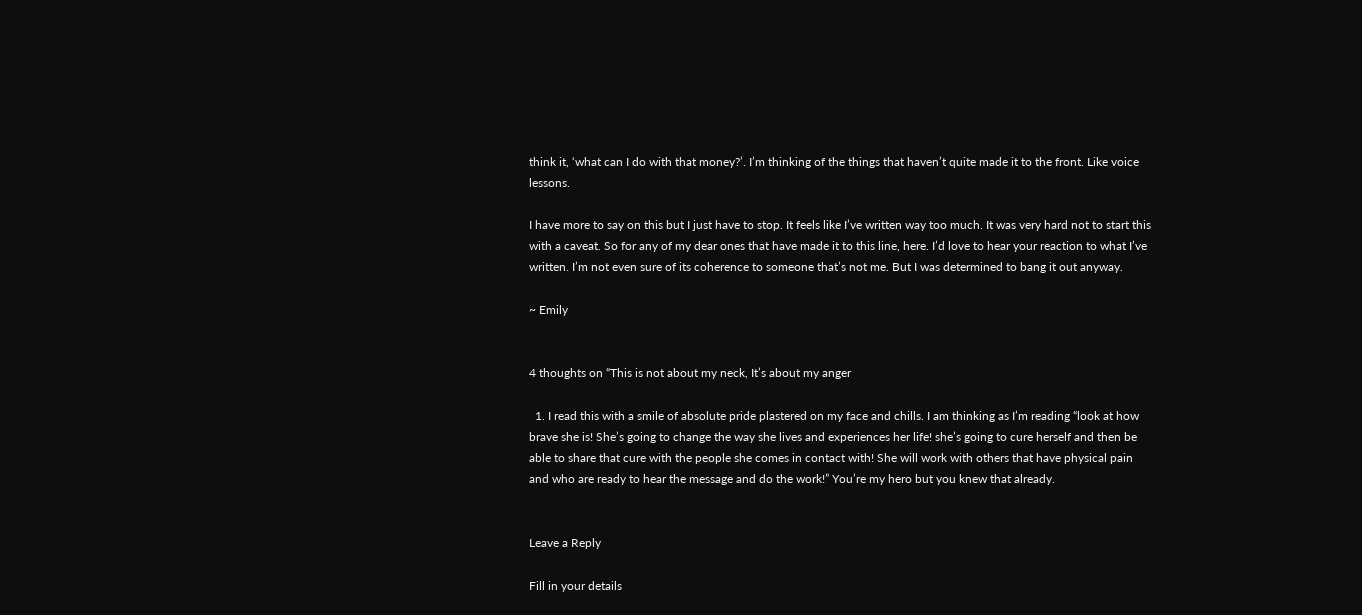think it, ‘what can I do with that money?’. I’m thinking of the things that haven’t quite made it to the front. Like voice lessons.

I have more to say on this but I just have to stop. It feels like I’ve written way too much. It was very hard not to start this with a caveat. So for any of my dear ones that have made it to this line, here. I’d love to hear your reaction to what I’ve written. I’m not even sure of its coherence to someone that’s not me. But I was determined to bang it out anyway.

~ Emily


4 thoughts on “This is not about my neck, It’s about my anger

  1. I read this with a smile of absolute pride plastered on my face and chills. I am thinking as I’m reading “look at how brave she is! She’s going to change the way she lives and experiences her life! she’s going to cure herself and then be able to share that cure with the people she comes in contact with! She will work with others that have physical pain and who are ready to hear the message and do the work!” You’re my hero but you knew that already.


Leave a Reply

Fill in your details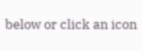below or click an icon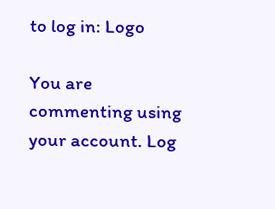to log in: Logo

You are commenting using your account. Log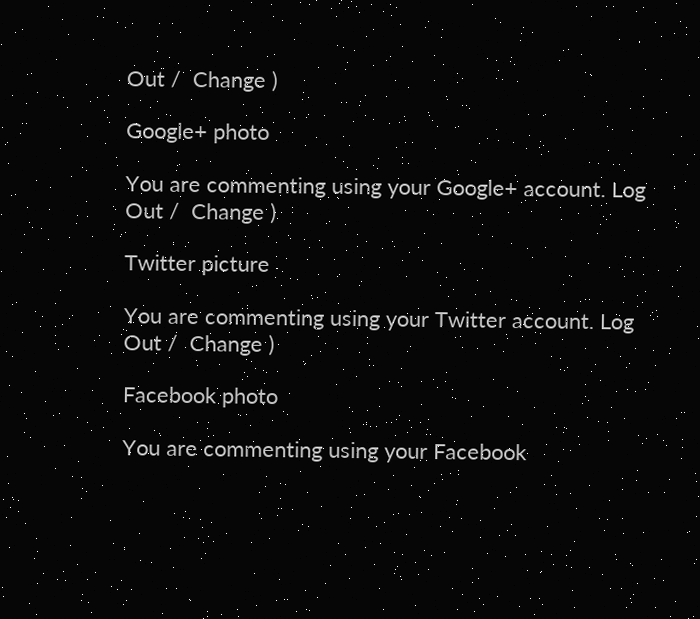Out /  Change )

Google+ photo

You are commenting using your Google+ account. Log Out /  Change )

Twitter picture

You are commenting using your Twitter account. Log Out /  Change )

Facebook photo

You are commenting using your Facebook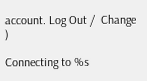account. Log Out /  Change )

Connecting to %s